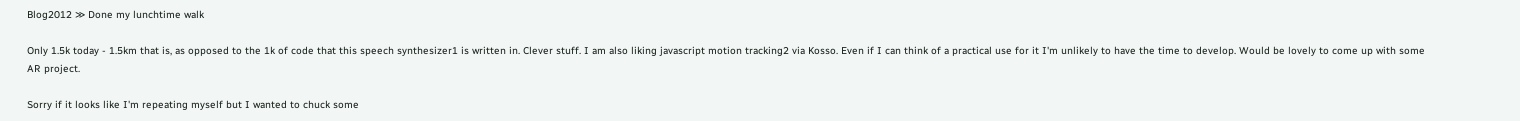Blog2012 ≫ Done my lunchtime walk

Only 1.5k today - 1.5km that is, as opposed to the 1k of code that this speech synthesizer1 is written in. Clever stuff. I am also liking javascript motion tracking2 via Kosso. Even if I can think of a practical use for it I'm unlikely to have the time to develop. Would be lovely to come up with some AR project.

Sorry if it looks like I'm repeating myself but I wanted to chuck some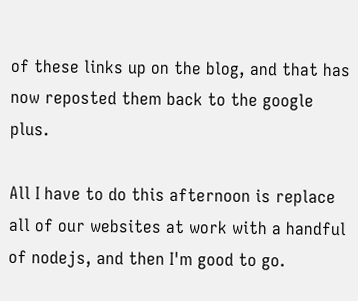of these links up on the blog, and that has now reposted them back to the google plus.

All I have to do this afternoon is replace all of our websites at work with a handful of nodejs, and then I'm good to go.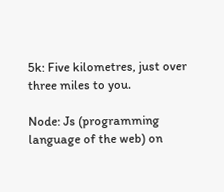5k: Five kilometres, just over three miles to you.

Node: Js (programming language of the web) on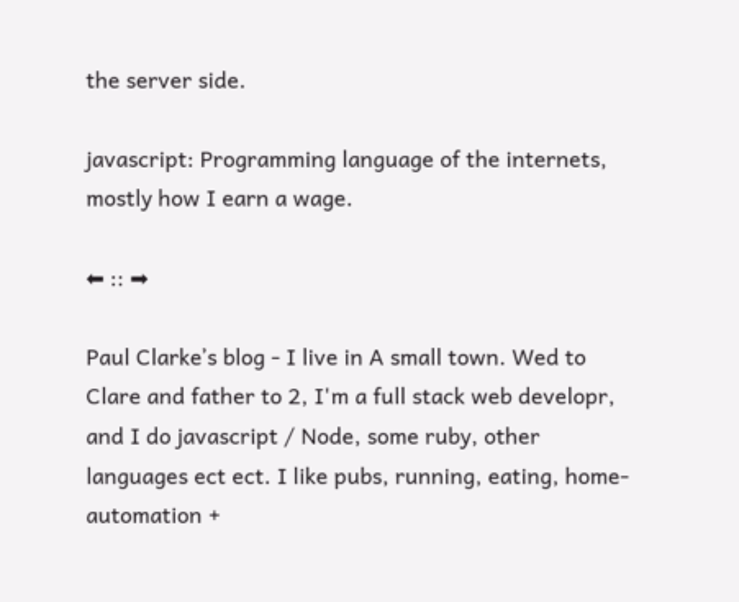the server side.

javascript: Programming language of the internets, mostly how I earn a wage.

⬅ :: ➡

Paul Clarkeʼs blog - I live in A small town. Wed to Clare and father to 2, I'm a full stack web developr, and I do javascript / Node, some ruby, other languages ect ect. I like pubs, running, eating, home-automation +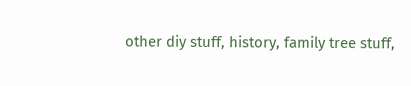other diy stuff, history, family tree stuff,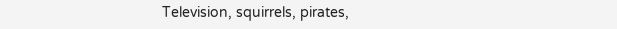Television, squirrels, pirates,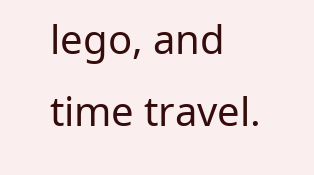lego, and time travel.